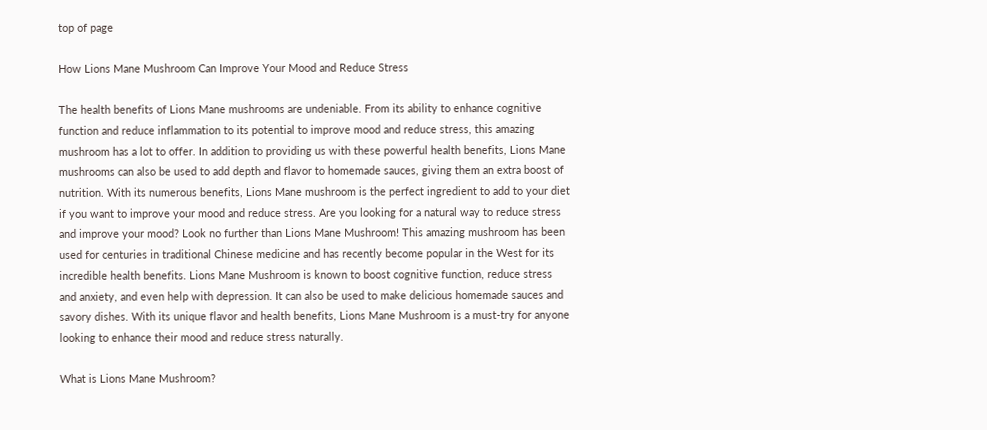top of page

How Lions Mane Mushroom Can Improve Your Mood and Reduce Stress

The health benefits of Lions Mane mushrooms are undeniable. From its ability to enhance cognitive function and reduce inflammation to its potential to improve mood and reduce stress, this amazing mushroom has a lot to offer. In addition to providing us with these powerful health benefits, Lions Mane mushrooms can also be used to add depth and flavor to homemade sauces, giving them an extra boost of nutrition. With its numerous benefits, Lions Mane mushroom is the perfect ingredient to add to your diet if you want to improve your mood and reduce stress. Are you looking for a natural way to reduce stress and improve your mood? Look no further than Lions Mane Mushroom! This amazing mushroom has been used for centuries in traditional Chinese medicine and has recently become popular in the West for its incredible health benefits. Lions Mane Mushroom is known to boost cognitive function, reduce stress and anxiety, and even help with depression. It can also be used to make delicious homemade sauces and savory dishes. With its unique flavor and health benefits, Lions Mane Mushroom is a must-try for anyone looking to enhance their mood and reduce stress naturally.

What is Lions Mane Mushroom?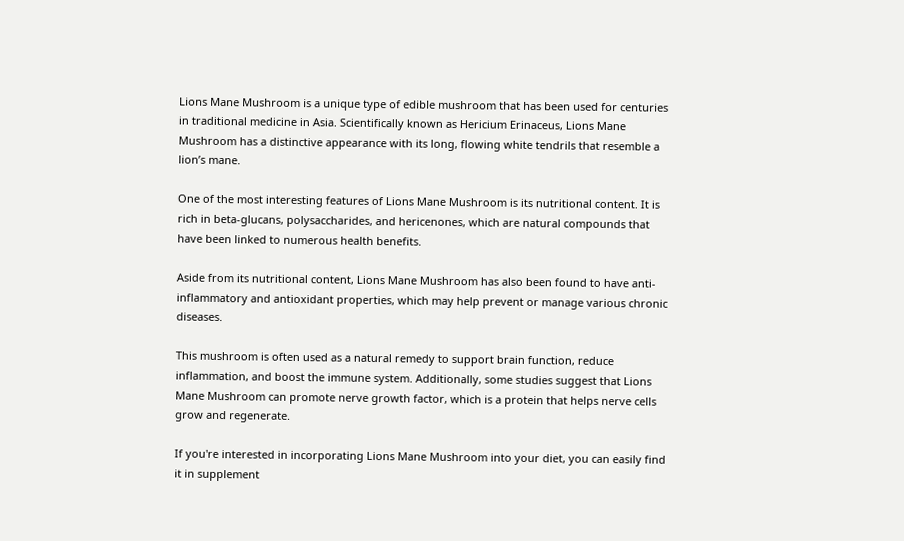Lions Mane Mushroom is a unique type of edible mushroom that has been used for centuries in traditional medicine in Asia. Scientifically known as Hericium Erinaceus, Lions Mane Mushroom has a distinctive appearance with its long, flowing white tendrils that resemble a lion’s mane.

One of the most interesting features of Lions Mane Mushroom is its nutritional content. It is rich in beta-glucans, polysaccharides, and hericenones, which are natural compounds that have been linked to numerous health benefits.

Aside from its nutritional content, Lions Mane Mushroom has also been found to have anti-inflammatory and antioxidant properties, which may help prevent or manage various chronic diseases.

This mushroom is often used as a natural remedy to support brain function, reduce inflammation, and boost the immune system. Additionally, some studies suggest that Lions Mane Mushroom can promote nerve growth factor, which is a protein that helps nerve cells grow and regenerate.

If you're interested in incorporating Lions Mane Mushroom into your diet, you can easily find it in supplement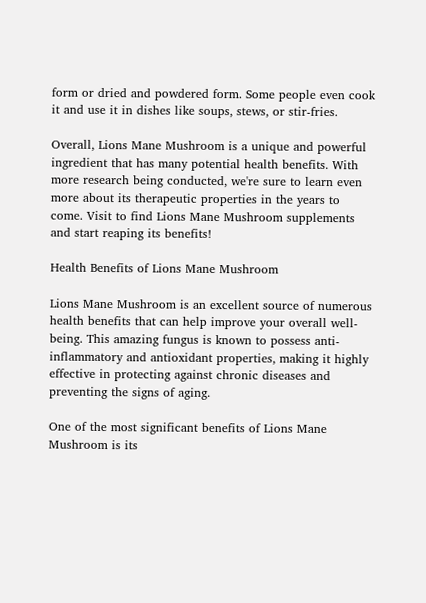form or dried and powdered form. Some people even cook it and use it in dishes like soups, stews, or stir-fries.

Overall, Lions Mane Mushroom is a unique and powerful ingredient that has many potential health benefits. With more research being conducted, we're sure to learn even more about its therapeutic properties in the years to come. Visit to find Lions Mane Mushroom supplements and start reaping its benefits!

Health Benefits of Lions Mane Mushroom

Lions Mane Mushroom is an excellent source of numerous health benefits that can help improve your overall well-being. This amazing fungus is known to possess anti-inflammatory and antioxidant properties, making it highly effective in protecting against chronic diseases and preventing the signs of aging.

One of the most significant benefits of Lions Mane Mushroom is its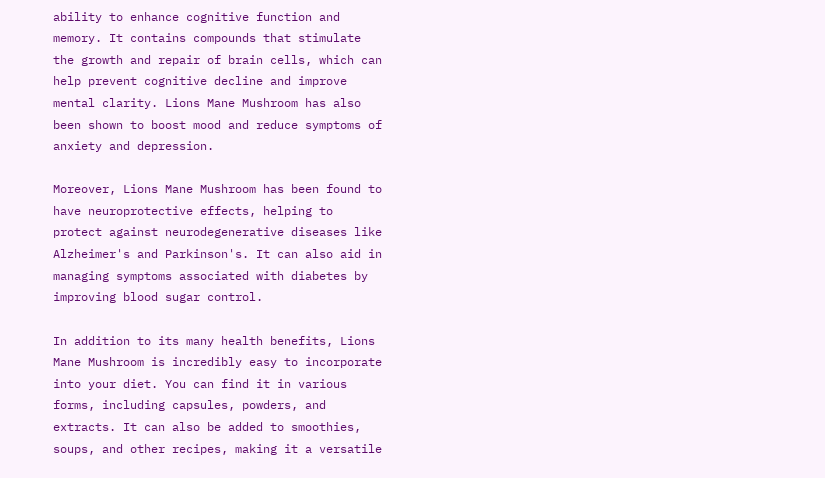ability to enhance cognitive function and memory. It contains compounds that stimulate the growth and repair of brain cells, which can help prevent cognitive decline and improve mental clarity. Lions Mane Mushroom has also been shown to boost mood and reduce symptoms of anxiety and depression.

Moreover, Lions Mane Mushroom has been found to have neuroprotective effects, helping to protect against neurodegenerative diseases like Alzheimer's and Parkinson's. It can also aid in managing symptoms associated with diabetes by improving blood sugar control.

In addition to its many health benefits, Lions Mane Mushroom is incredibly easy to incorporate into your diet. You can find it in various forms, including capsules, powders, and extracts. It can also be added to smoothies, soups, and other recipes, making it a versatile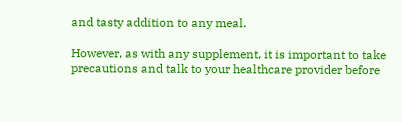and tasty addition to any meal.

However, as with any supplement, it is important to take precautions and talk to your healthcare provider before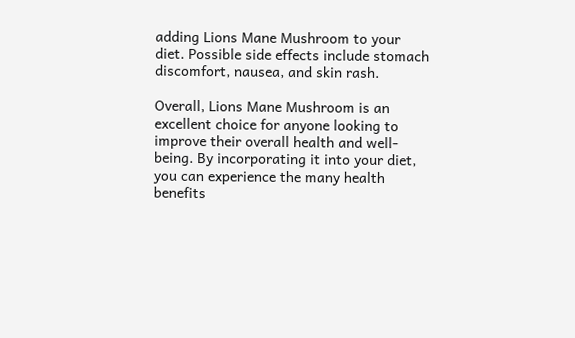adding Lions Mane Mushroom to your diet. Possible side effects include stomach discomfort, nausea, and skin rash.

Overall, Lions Mane Mushroom is an excellent choice for anyone looking to improve their overall health and well-being. By incorporating it into your diet, you can experience the many health benefits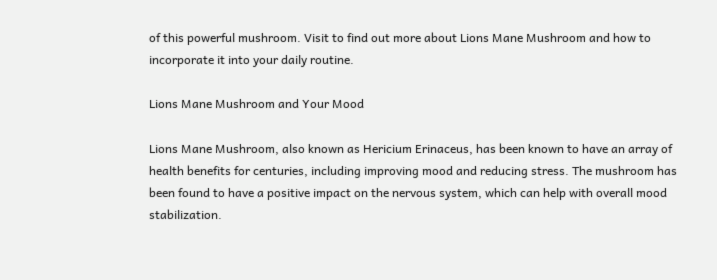of this powerful mushroom. Visit to find out more about Lions Mane Mushroom and how to incorporate it into your daily routine.

Lions Mane Mushroom and Your Mood

Lions Mane Mushroom, also known as Hericium Erinaceus, has been known to have an array of health benefits for centuries, including improving mood and reducing stress. The mushroom has been found to have a positive impact on the nervous system, which can help with overall mood stabilization.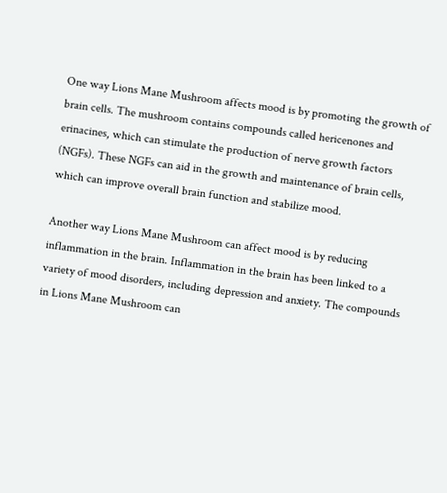One way Lions Mane Mushroom affects mood is by promoting the growth of brain cells. The mushroom contains compounds called hericenones and erinacines, which can stimulate the production of nerve growth factors (NGFs). These NGFs can aid in the growth and maintenance of brain cells, which can improve overall brain function and stabilize mood.

Another way Lions Mane Mushroom can affect mood is by reducing inflammation in the brain. Inflammation in the brain has been linked to a variety of mood disorders, including depression and anxiety. The compounds in Lions Mane Mushroom can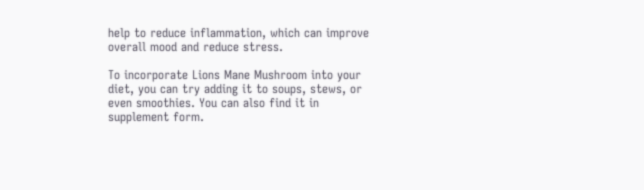help to reduce inflammation, which can improve overall mood and reduce stress.

To incorporate Lions Mane Mushroom into your diet, you can try adding it to soups, stews, or even smoothies. You can also find it in supplement form.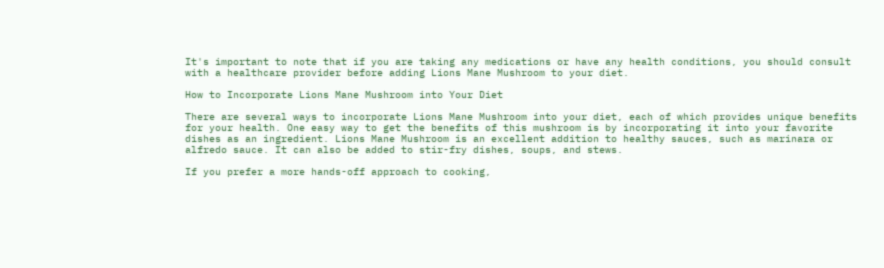It's important to note that if you are taking any medications or have any health conditions, you should consult with a healthcare provider before adding Lions Mane Mushroom to your diet.

How to Incorporate Lions Mane Mushroom into Your Diet

There are several ways to incorporate Lions Mane Mushroom into your diet, each of which provides unique benefits for your health. One easy way to get the benefits of this mushroom is by incorporating it into your favorite dishes as an ingredient. Lions Mane Mushroom is an excellent addition to healthy sauces, such as marinara or alfredo sauce. It can also be added to stir-fry dishes, soups, and stews.

If you prefer a more hands-off approach to cooking,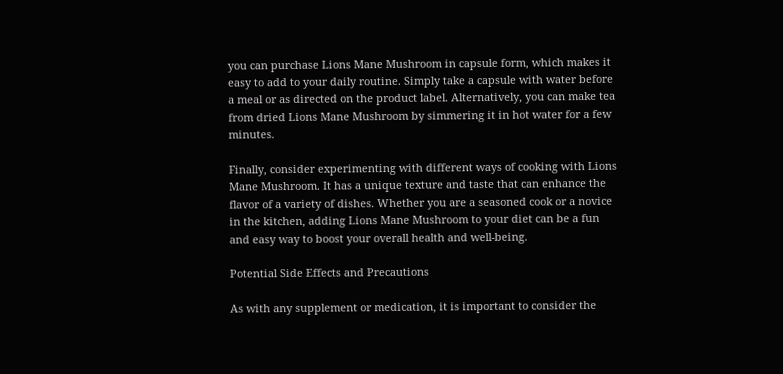you can purchase Lions Mane Mushroom in capsule form, which makes it easy to add to your daily routine. Simply take a capsule with water before a meal or as directed on the product label. Alternatively, you can make tea from dried Lions Mane Mushroom by simmering it in hot water for a few minutes.

Finally, consider experimenting with different ways of cooking with Lions Mane Mushroom. It has a unique texture and taste that can enhance the flavor of a variety of dishes. Whether you are a seasoned cook or a novice in the kitchen, adding Lions Mane Mushroom to your diet can be a fun and easy way to boost your overall health and well-being.

Potential Side Effects and Precautions

As with any supplement or medication, it is important to consider the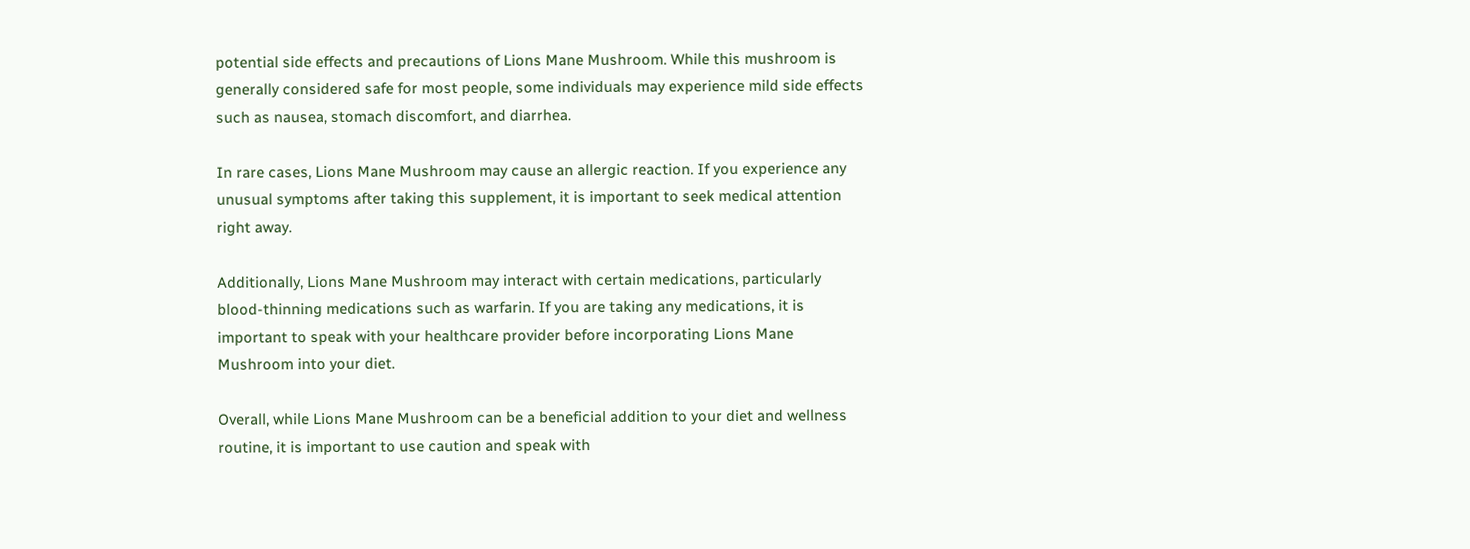potential side effects and precautions of Lions Mane Mushroom. While this mushroom is generally considered safe for most people, some individuals may experience mild side effects such as nausea, stomach discomfort, and diarrhea.

In rare cases, Lions Mane Mushroom may cause an allergic reaction. If you experience any unusual symptoms after taking this supplement, it is important to seek medical attention right away.

Additionally, Lions Mane Mushroom may interact with certain medications, particularly blood-thinning medications such as warfarin. If you are taking any medications, it is important to speak with your healthcare provider before incorporating Lions Mane Mushroom into your diet.

Overall, while Lions Mane Mushroom can be a beneficial addition to your diet and wellness routine, it is important to use caution and speak with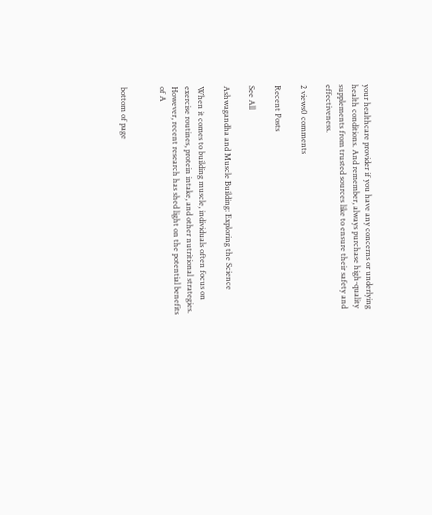your healthcare provider if you have any concerns or underlying health conditions. And remember, always purchase high-quality supplements from trusted sources like to ensure their safety and effectiveness.

2 views0 comments

Recent Posts

See All

Ashwagandha and Muscle Building: Exploring the Science

When it comes to building muscle, individuals often focus on exercise routines, protein intake, and other nutritional strategies. However, recent research has shed light on the potential benefits of A


bottom of page